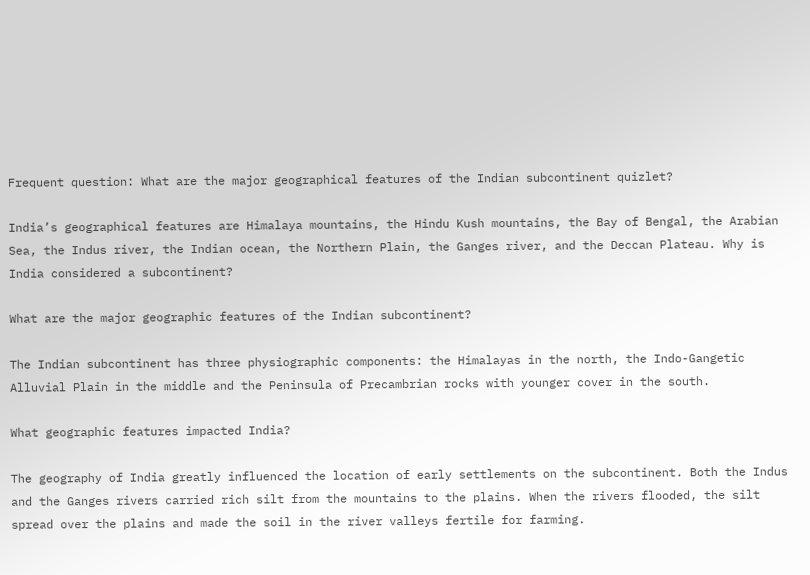Frequent question: What are the major geographical features of the Indian subcontinent quizlet?

India’s geographical features are Himalaya mountains, the Hindu Kush mountains, the Bay of Bengal, the Arabian Sea, the Indus river, the Indian ocean, the Northern Plain, the Ganges river, and the Deccan Plateau. Why is India considered a subcontinent?

What are the major geographic features of the Indian subcontinent?

The Indian subcontinent has three physiographic components: the Himalayas in the north, the Indo-Gangetic Alluvial Plain in the middle and the Peninsula of Precambrian rocks with younger cover in the south.

What geographic features impacted India?

The geography of India greatly influenced the location of early settlements on the subcontinent. Both the Indus and the Ganges rivers carried rich silt from the mountains to the plains. When the rivers flooded, the silt spread over the plains and made the soil in the river valleys fertile for farming.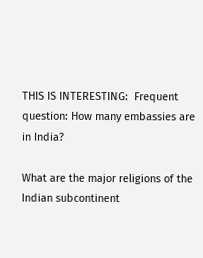THIS IS INTERESTING:  Frequent question: How many embassies are in India?

What are the major religions of the Indian subcontinent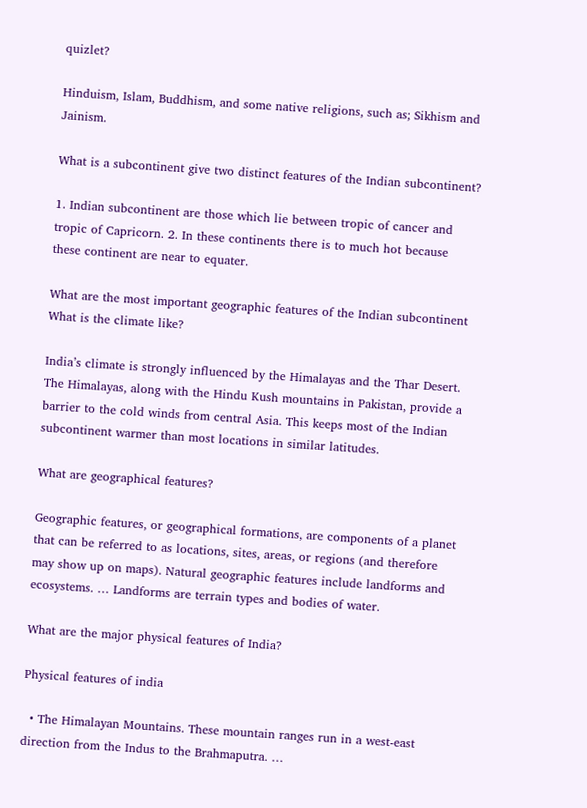quizlet?

Hinduism, Islam, Buddhism, and some native religions, such as; Sikhism and Jainism.

What is a subcontinent give two distinct features of the Indian subcontinent?

1. Indian subcontinent are those which lie between tropic of cancer and tropic of Capricorn. 2. In these continents there is to much hot because these continent are near to equater.

What are the most important geographic features of the Indian subcontinent What is the climate like?

India’s climate is strongly influenced by the Himalayas and the Thar Desert. The Himalayas, along with the Hindu Kush mountains in Pakistan, provide a barrier to the cold winds from central Asia. This keeps most of the Indian subcontinent warmer than most locations in similar latitudes.

What are geographical features?

Geographic features, or geographical formations, are components of a planet that can be referred to as locations, sites, areas, or regions (and therefore may show up on maps). Natural geographic features include landforms and ecosystems. … Landforms are terrain types and bodies of water.

What are the major physical features of India?

Physical features of india

  • The Himalayan Mountains. These mountain ranges run in a west-east direction from the Indus to the Brahmaputra. …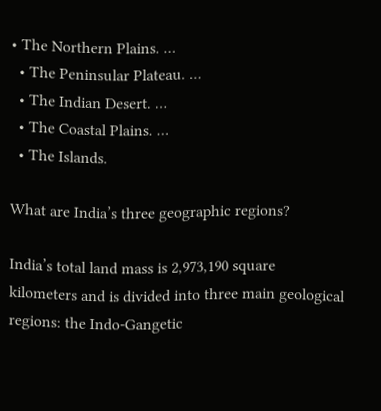• The Northern Plains. …
  • The Peninsular Plateau. …
  • The Indian Desert. …
  • The Coastal Plains. …
  • The Islands.

What are India’s three geographic regions?

India’s total land mass is 2,973,190 square kilometers and is divided into three main geological regions: the Indo-Gangetic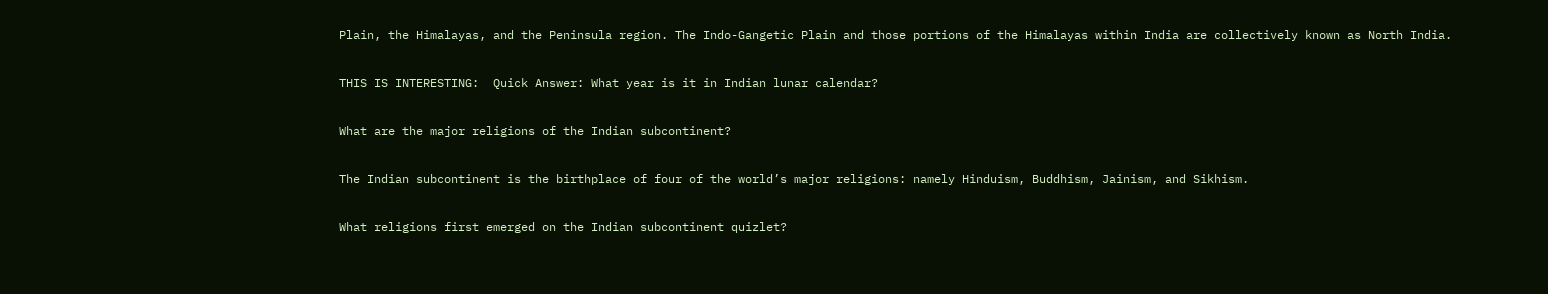Plain, the Himalayas, and the Peninsula region. The Indo-Gangetic Plain and those portions of the Himalayas within India are collectively known as North India.

THIS IS INTERESTING:  Quick Answer: What year is it in Indian lunar calendar?

What are the major religions of the Indian subcontinent?

The Indian subcontinent is the birthplace of four of the world’s major religions: namely Hinduism, Buddhism, Jainism, and Sikhism.

What religions first emerged on the Indian subcontinent quizlet?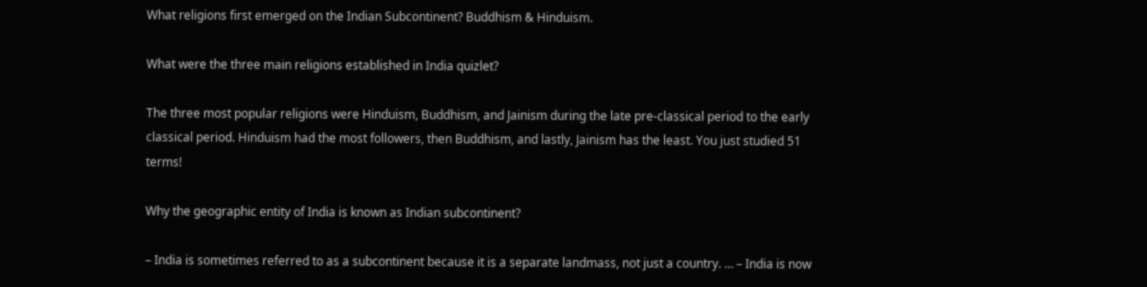What religions first emerged on the Indian Subcontinent? Buddhism & Hinduism.

What were the three main religions established in India quizlet?

The three most popular religions were Hinduism, Buddhism, and Jainism during the late pre-classical period to the early classical period. Hinduism had the most followers, then Buddhism, and lastly, Jainism has the least. You just studied 51 terms!

Why the geographic entity of India is known as Indian subcontinent?

– India is sometimes referred to as a subcontinent because it is a separate landmass, not just a country. … – India is now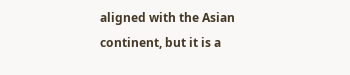aligned with the Asian continent, but it is a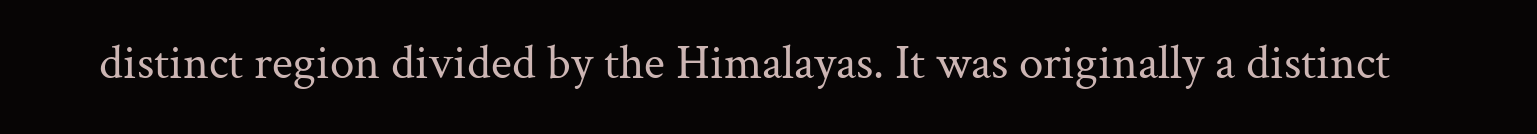distinct region divided by the Himalayas. It was originally a distinct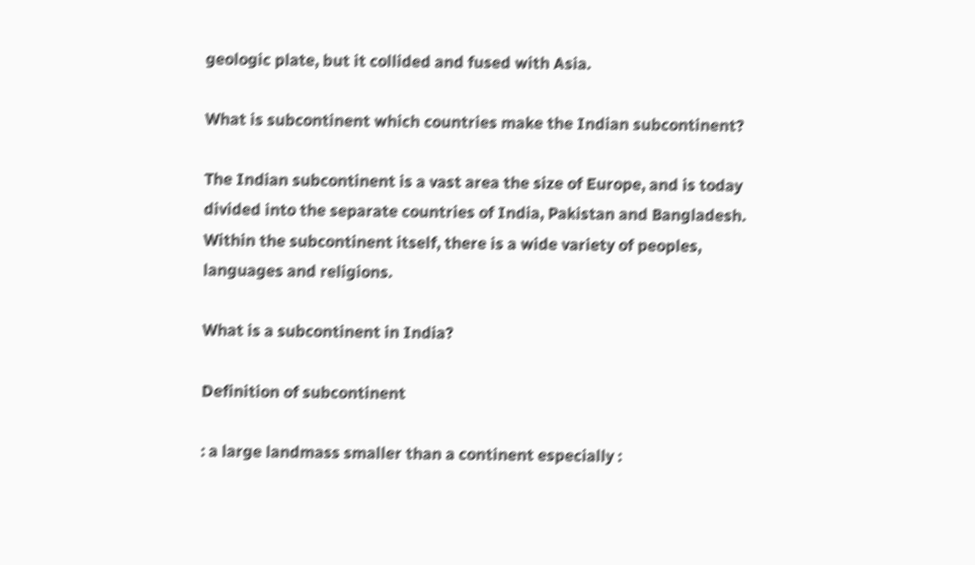geologic plate, but it collided and fused with Asia.

What is subcontinent which countries make the Indian subcontinent?

The Indian subcontinent is a vast area the size of Europe, and is today divided into the separate countries of India, Pakistan and Bangladesh. Within the subcontinent itself, there is a wide variety of peoples, languages and religions.

What is a subcontinent in India?

Definition of subcontinent

: a large landmass smaller than a continent especially :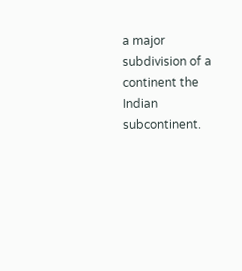a major subdivision of a continent the Indian subcontinent.